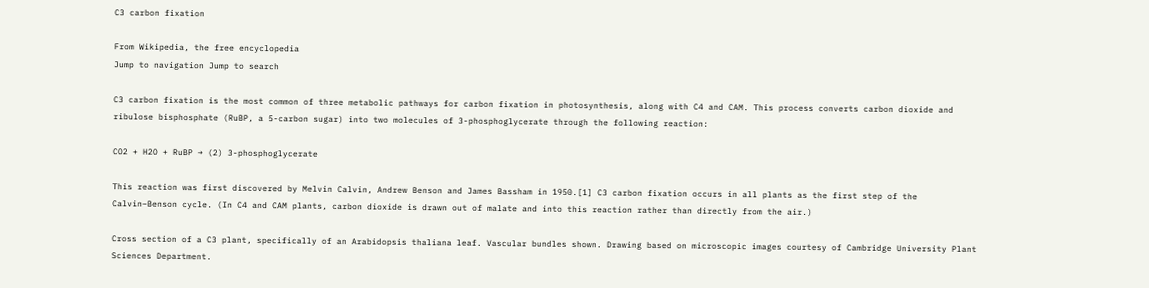C3 carbon fixation

From Wikipedia, the free encyclopedia
Jump to navigation Jump to search

C3 carbon fixation is the most common of three metabolic pathways for carbon fixation in photosynthesis, along with C4 and CAM. This process converts carbon dioxide and ribulose bisphosphate (RuBP, a 5-carbon sugar) into two molecules of 3-phosphoglycerate through the following reaction:

CO2 + H2O + RuBP → (2) 3-phosphoglycerate

This reaction was first discovered by Melvin Calvin, Andrew Benson and James Bassham in 1950.[1] C3 carbon fixation occurs in all plants as the first step of the Calvin–Benson cycle. (In C4 and CAM plants, carbon dioxide is drawn out of malate and into this reaction rather than directly from the air.)

Cross section of a C3 plant, specifically of an Arabidopsis thaliana leaf. Vascular bundles shown. Drawing based on microscopic images courtesy of Cambridge University Plant Sciences Department.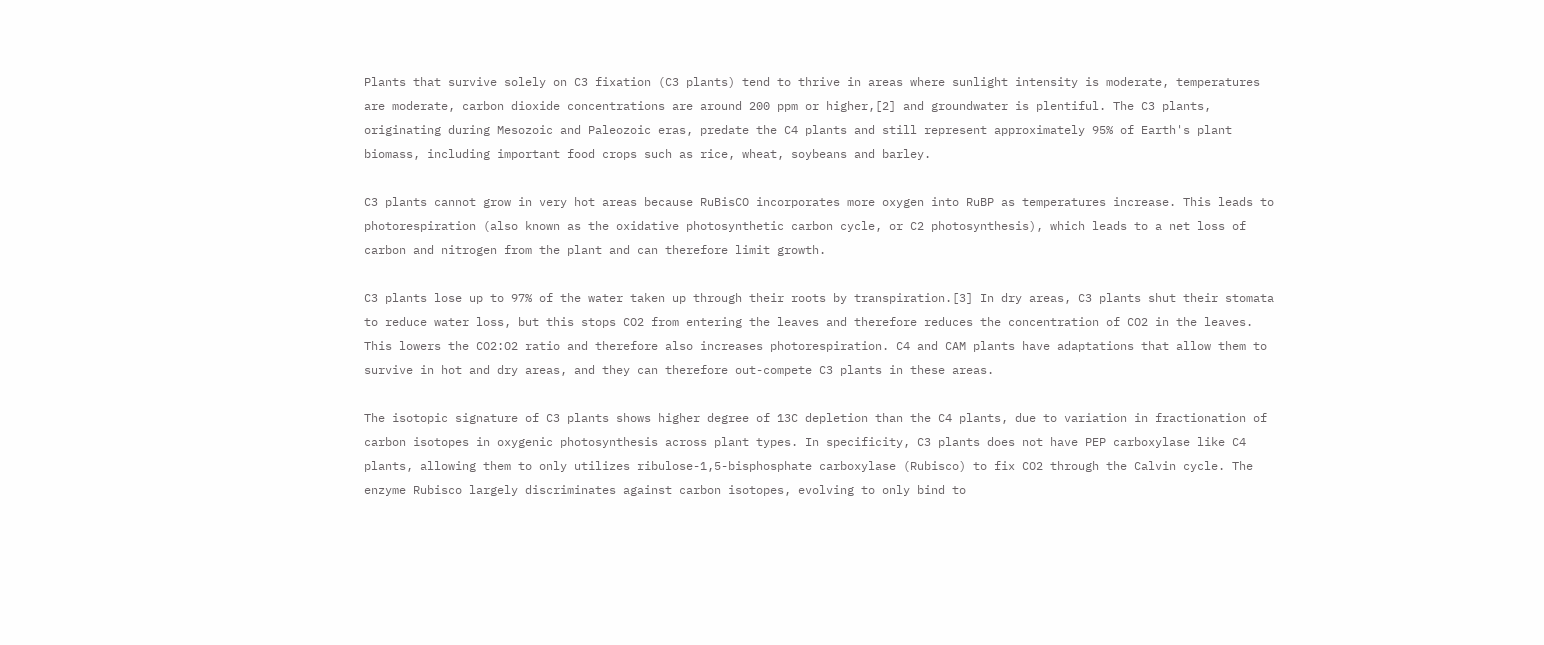Plants that survive solely on C3 fixation (C3 plants) tend to thrive in areas where sunlight intensity is moderate, temperatures are moderate, carbon dioxide concentrations are around 200 ppm or higher,[2] and groundwater is plentiful. The C3 plants, originating during Mesozoic and Paleozoic eras, predate the C4 plants and still represent approximately 95% of Earth's plant biomass, including important food crops such as rice, wheat, soybeans and barley.

C3 plants cannot grow in very hot areas because RuBisCO incorporates more oxygen into RuBP as temperatures increase. This leads to photorespiration (also known as the oxidative photosynthetic carbon cycle, or C2 photosynthesis), which leads to a net loss of carbon and nitrogen from the plant and can therefore limit growth.

C3 plants lose up to 97% of the water taken up through their roots by transpiration.[3] In dry areas, C3 plants shut their stomata to reduce water loss, but this stops CO2 from entering the leaves and therefore reduces the concentration of CO2 in the leaves. This lowers the CO2:O2 ratio and therefore also increases photorespiration. C4 and CAM plants have adaptations that allow them to survive in hot and dry areas, and they can therefore out-compete C3 plants in these areas.

The isotopic signature of C3 plants shows higher degree of 13C depletion than the C4 plants, due to variation in fractionation of carbon isotopes in oxygenic photosynthesis across plant types. In specificity, C3 plants does not have PEP carboxylase like C4 plants, allowing them to only utilizes ribulose-1,5-bisphosphate carboxylase (Rubisco) to fix CO2 through the Calvin cycle. The enzyme Rubisco largely discriminates against carbon isotopes, evolving to only bind to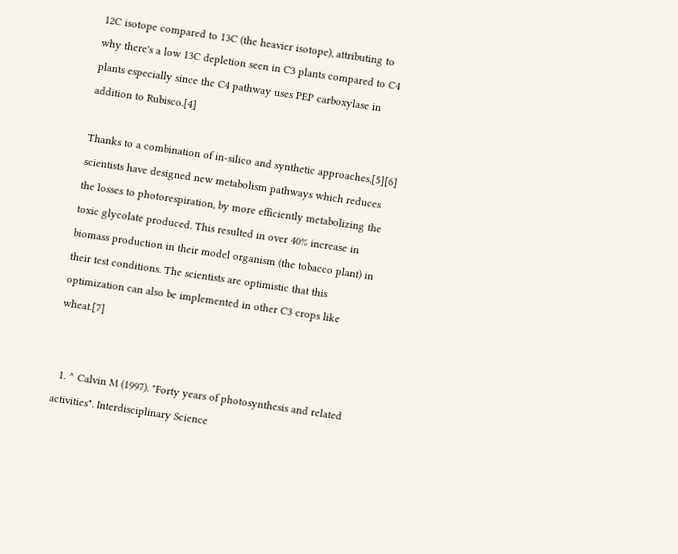12C isotope compared to 13C (the heavier isotope), attributing to why there's a low 13C depletion seen in C3 plants compared to C4 plants especially since the C4 pathway uses PEP carboxylase in addition to Rubisco.[4]

Thanks to a combination of in-silico and synthetic approaches,[5][6] scientists have designed new metabolism pathways which reduces the losses to photorespiration, by more efficiently metabolizing the toxic glycolate produced. This resulted in over 40% increase in biomass production in their model organism (the tobacco plant) in their test conditions. The scientists are optimistic that this optimization can also be implemented in other C3 crops like wheat.[7]


  1. ^ Calvin M (1997). "Forty years of photosynthesis and related activities". Interdisciplinary Science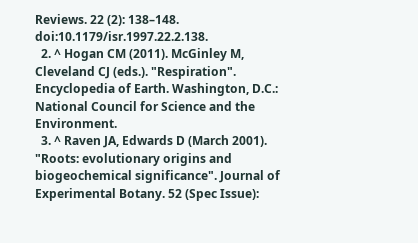Reviews. 22 (2): 138–148. doi:10.1179/isr.1997.22.2.138.
  2. ^ Hogan CM (2011). McGinley M, Cleveland CJ (eds.). "Respiration". Encyclopedia of Earth. Washington, D.C.: National Council for Science and the Environment.
  3. ^ Raven JA, Edwards D (March 2001). "Roots: evolutionary origins and biogeochemical significance". Journal of Experimental Botany. 52 (Spec Issue):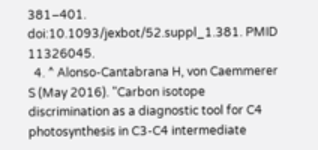381–401. doi:10.1093/jexbot/52.suppl_1.381. PMID 11326045.
  4. ^ Alonso-Cantabrana H, von Caemmerer S (May 2016). "Carbon isotope discrimination as a diagnostic tool for C4 photosynthesis in C3-C4 intermediate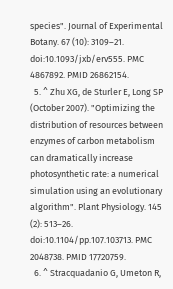species". Journal of Experimental Botany. 67 (10): 3109–21. doi:10.1093/jxb/erv555. PMC 4867892. PMID 26862154.
  5. ^ Zhu XG, de Sturler E, Long SP (October 2007). "Optimizing the distribution of resources between enzymes of carbon metabolism can dramatically increase photosynthetic rate: a numerical simulation using an evolutionary algorithm". Plant Physiology. 145 (2): 513–26. doi:10.1104/pp.107.103713. PMC 2048738. PMID 17720759.
  6. ^ Stracquadanio G, Umeton R,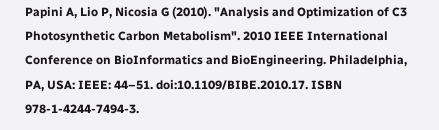Papini A, Lio P, Nicosia G (2010). "Analysis and Optimization of C3 Photosynthetic Carbon Metabolism". 2010 IEEE International Conference on BioInformatics and BioEngineering. Philadelphia, PA, USA: IEEE: 44–51. doi:10.1109/BIBE.2010.17. ISBN 978-1-4244-7494-3.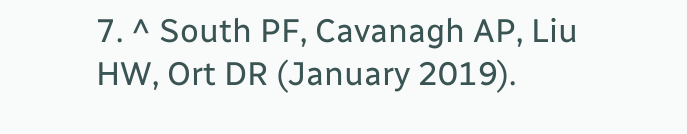7. ^ South PF, Cavanagh AP, Liu HW, Ort DR (January 2019).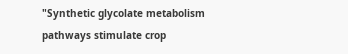"Synthetic glycolate metabolism pathways stimulate crop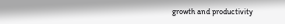growth and productivity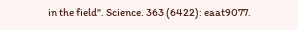in the field". Science. 363 (6422): eaat9077.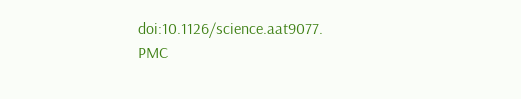doi:10.1126/science.aat9077. PMC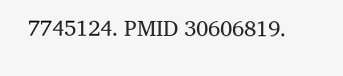7745124. PMID 30606819.